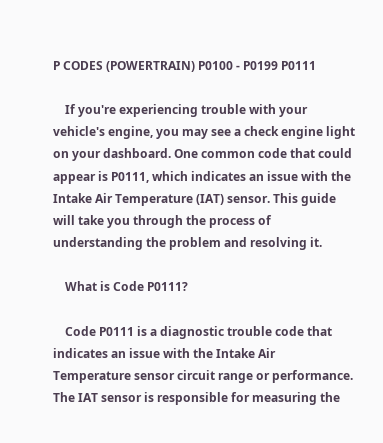P CODES (POWERTRAIN) P0100 - P0199 P0111

    If you're experiencing trouble with your vehicle's engine, you may see a check engine light on your dashboard. One common code that could appear is P0111, which indicates an issue with the Intake Air Temperature (IAT) sensor. This guide will take you through the process of understanding the problem and resolving it.

    What is Code P0111?

    Code P0111 is a diagnostic trouble code that indicates an issue with the Intake Air Temperature sensor circuit range or performance. The IAT sensor is responsible for measuring the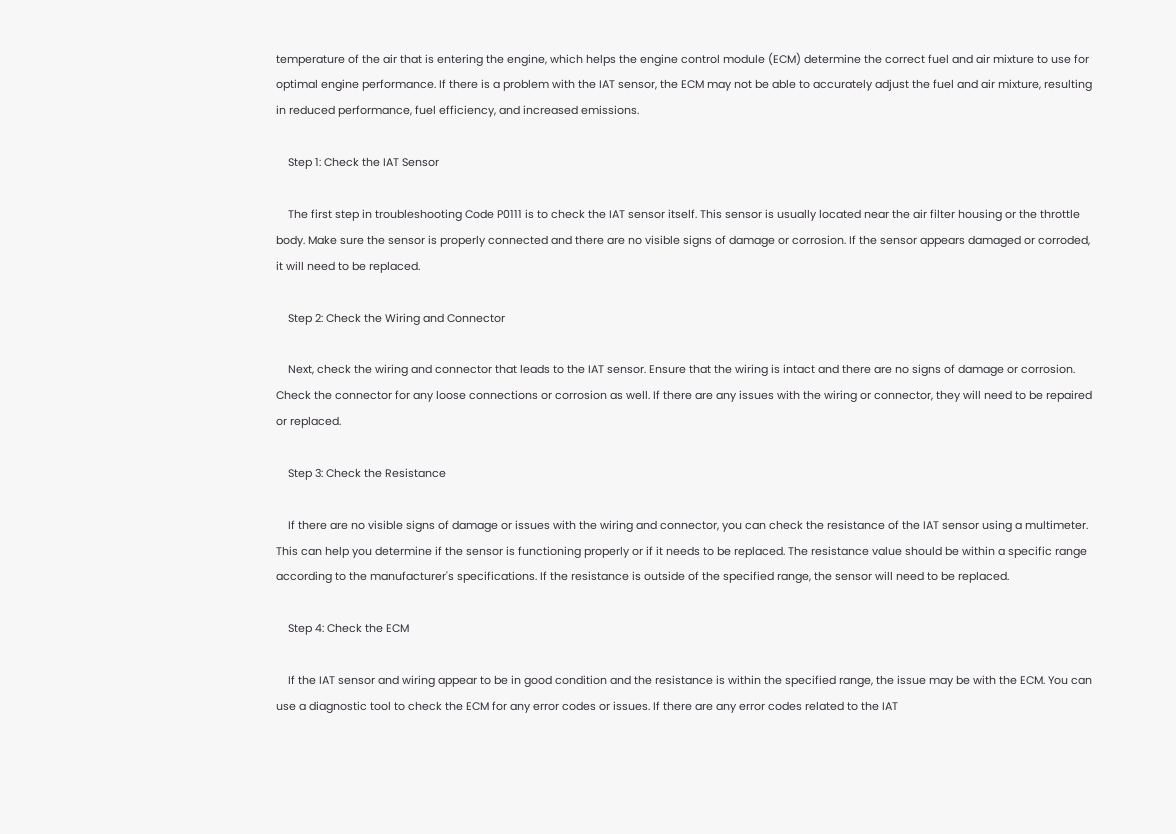temperature of the air that is entering the engine, which helps the engine control module (ECM) determine the correct fuel and air mixture to use for optimal engine performance. If there is a problem with the IAT sensor, the ECM may not be able to accurately adjust the fuel and air mixture, resulting in reduced performance, fuel efficiency, and increased emissions.

    Step 1: Check the IAT Sensor

    The first step in troubleshooting Code P0111 is to check the IAT sensor itself. This sensor is usually located near the air filter housing or the throttle body. Make sure the sensor is properly connected and there are no visible signs of damage or corrosion. If the sensor appears damaged or corroded, it will need to be replaced.

    Step 2: Check the Wiring and Connector

    Next, check the wiring and connector that leads to the IAT sensor. Ensure that the wiring is intact and there are no signs of damage or corrosion. Check the connector for any loose connections or corrosion as well. If there are any issues with the wiring or connector, they will need to be repaired or replaced.

    Step 3: Check the Resistance

    If there are no visible signs of damage or issues with the wiring and connector, you can check the resistance of the IAT sensor using a multimeter. This can help you determine if the sensor is functioning properly or if it needs to be replaced. The resistance value should be within a specific range according to the manufacturer's specifications. If the resistance is outside of the specified range, the sensor will need to be replaced.

    Step 4: Check the ECM

    If the IAT sensor and wiring appear to be in good condition and the resistance is within the specified range, the issue may be with the ECM. You can use a diagnostic tool to check the ECM for any error codes or issues. If there are any error codes related to the IAT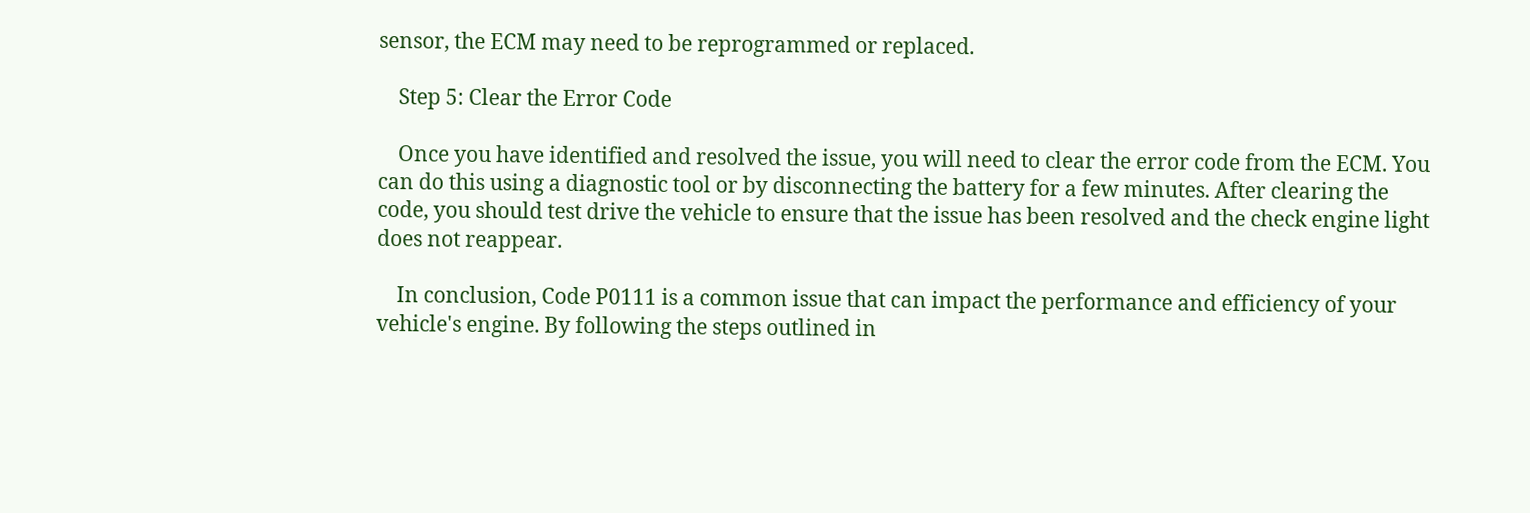sensor, the ECM may need to be reprogrammed or replaced.

    Step 5: Clear the Error Code

    Once you have identified and resolved the issue, you will need to clear the error code from the ECM. You can do this using a diagnostic tool or by disconnecting the battery for a few minutes. After clearing the code, you should test drive the vehicle to ensure that the issue has been resolved and the check engine light does not reappear.

    In conclusion, Code P0111 is a common issue that can impact the performance and efficiency of your vehicle's engine. By following the steps outlined in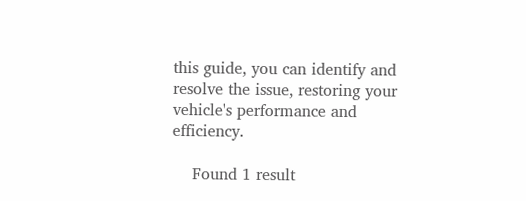this guide, you can identify and resolve the issue, restoring your vehicle's performance and efficiency.

    Found 1 result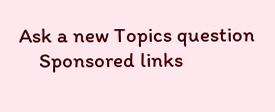Ask a new Topics question
    Sponsored links